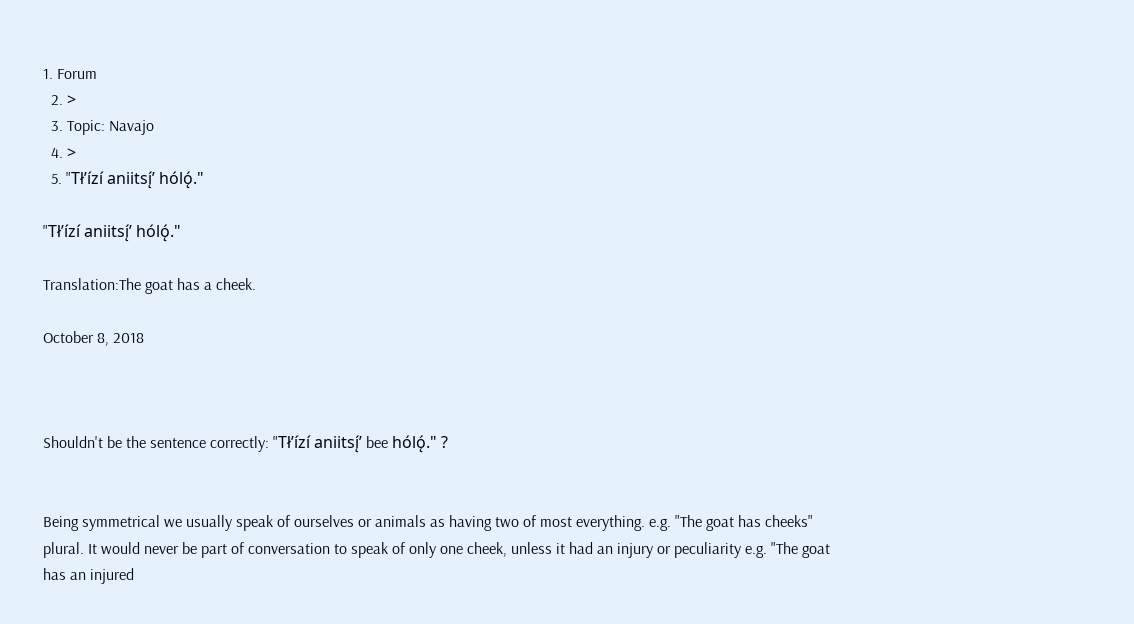1. Forum
  2. >
  3. Topic: Navajo
  4. >
  5. "Tłʼízí aniitsį́ʼ hólǫ́."

"Tłʼízí aniitsį́ʼ hólǫ́."

Translation:The goat has a cheek.

October 8, 2018



Shouldn't be the sentence correctly: "Tłʼízí aniitsį́ʼ bee hólǫ́." ?


Being symmetrical we usually speak of ourselves or animals as having two of most everything. e.g. "The goat has cheeks" plural. It would never be part of conversation to speak of only one cheek, unless it had an injury or peculiarity e.g. "The goat has an injured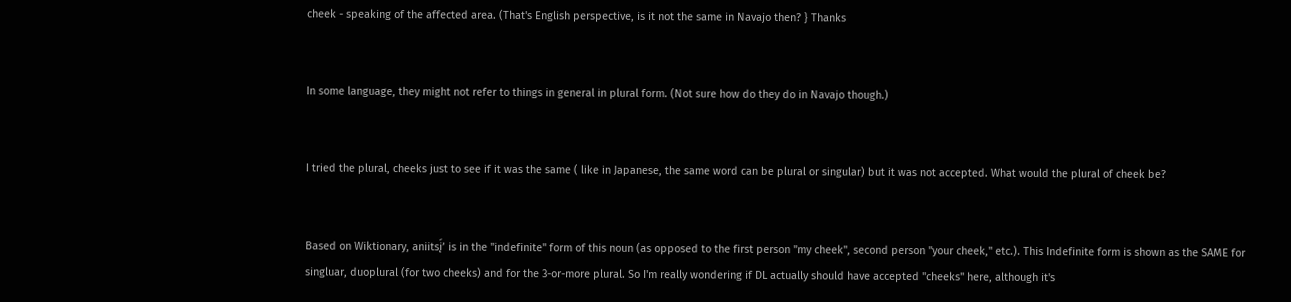cheek - speaking of the affected area. (That's English perspective, is it not the same in Navajo then? } Thanks


In some language, they might not refer to things in general in plural form. (Not sure how do they do in Navajo though.)


I tried the plural, cheeks just to see if it was the same ( like in Japanese, the same word can be plural or singular) but it was not accepted. What would the plural of cheek be?


Based on Wiktionary, aniitsį́ʼ is in the "indefinite" form of this noun (as opposed to the first person "my cheek", second person "your cheek," etc.). This Indefinite form is shown as the SAME for singluar, duoplural (for two cheeks) and for the 3-or-more plural. So I'm really wondering if DL actually should have accepted "cheeks" here, although it's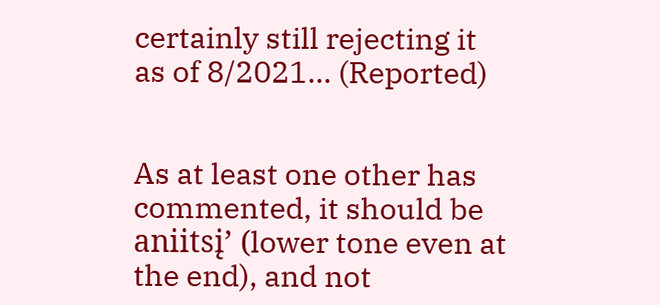certainly still rejecting it as of 8/2021... (Reported)


As at least one other has commented, it should be aniitsįʼ (lower tone even at the end), and not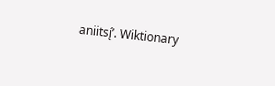aniitsį́ʼ. Wiktionary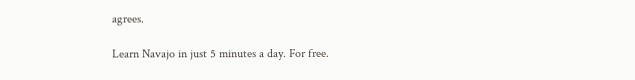agrees.

Learn Navajo in just 5 minutes a day. For free.